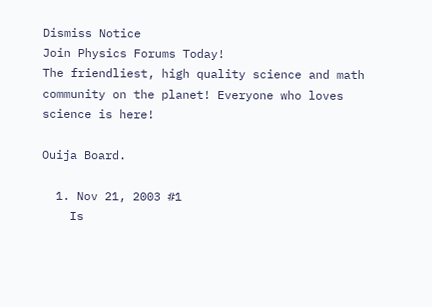Dismiss Notice
Join Physics Forums Today!
The friendliest, high quality science and math community on the planet! Everyone who loves science is here!

Ouija Board.

  1. Nov 21, 2003 #1
    Is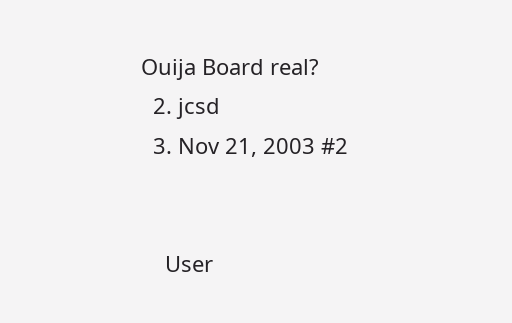Ouija Board real?
  2. jcsd
  3. Nov 21, 2003 #2


    User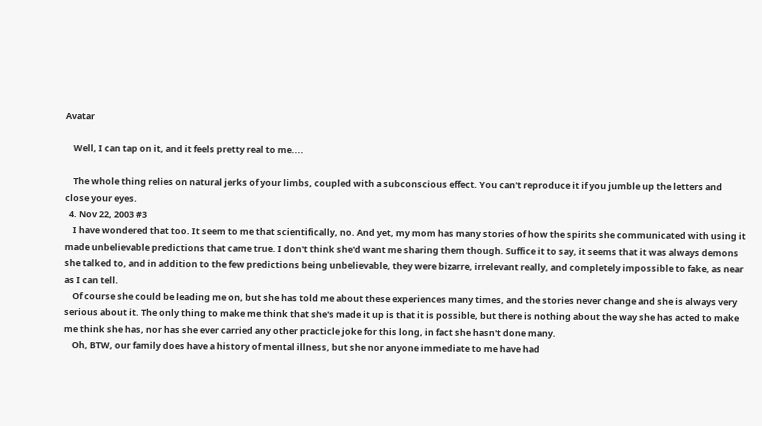Avatar

    Well, I can tap on it, and it feels pretty real to me....

    The whole thing relies on natural jerks of your limbs, coupled with a subconscious effect. You can't reproduce it if you jumble up the letters and close your eyes.
  4. Nov 22, 2003 #3
    I have wondered that too. It seem to me that scientifically, no. And yet, my mom has many stories of how the spirits she communicated with using it made unbelievable predictions that came true. I don't think she'd want me sharing them though. Suffice it to say, it seems that it was always demons she talked to, and in addition to the few predictions being unbelievable, they were bizarre, irrelevant really, and completely impossible to fake, as near as I can tell.
    Of course she could be leading me on, but she has told me about these experiences many times, and the stories never change and she is always very serious about it. The only thing to make me think that she's made it up is that it is possible, but there is nothing about the way she has acted to make me think she has, nor has she ever carried any other practicle joke for this long, in fact she hasn't done many.
    Oh, BTW, our family does have a history of mental illness, but she nor anyone immediate to me have had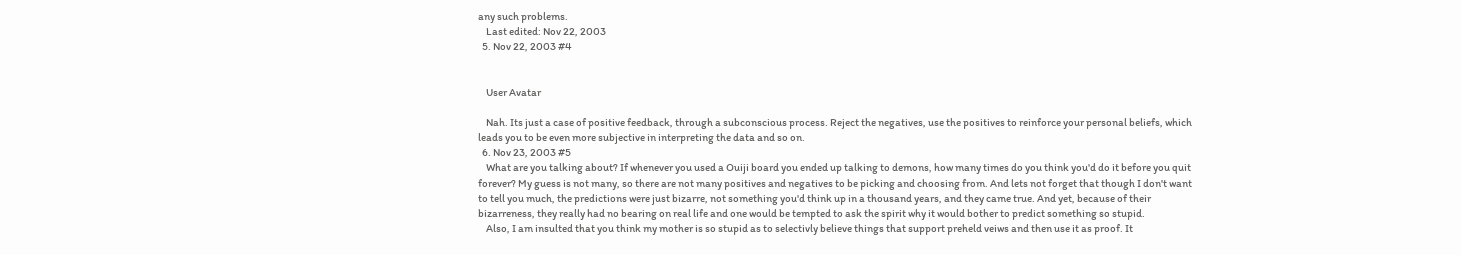any such problems.
    Last edited: Nov 22, 2003
  5. Nov 22, 2003 #4


    User Avatar

    Nah. Its just a case of positive feedback, through a subconscious process. Reject the negatives, use the positives to reinforce your personal beliefs, which leads you to be even more subjective in interpreting the data and so on.
  6. Nov 23, 2003 #5
    What are you talking about? If whenever you used a Ouiji board you ended up talking to demons, how many times do you think you'd do it before you quit forever? My guess is not many, so there are not many positives and negatives to be picking and choosing from. And lets not forget that though I don't want to tell you much, the predictions were just bizarre, not something you'd think up in a thousand years, and they came true. And yet, because of their bizarreness, they really had no bearing on real life and one would be tempted to ask the spirit why it would bother to predict something so stupid.
    Also, I am insulted that you think my mother is so stupid as to selectivly believe things that support preheld veiws and then use it as proof. It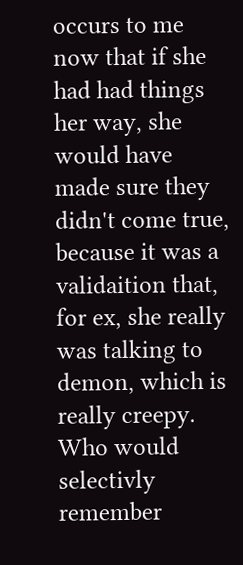occurs to me now that if she had had things her way, she would have made sure they didn't come true, because it was a validaition that, for ex, she really was talking to demon, which is really creepy. Who would selectivly remember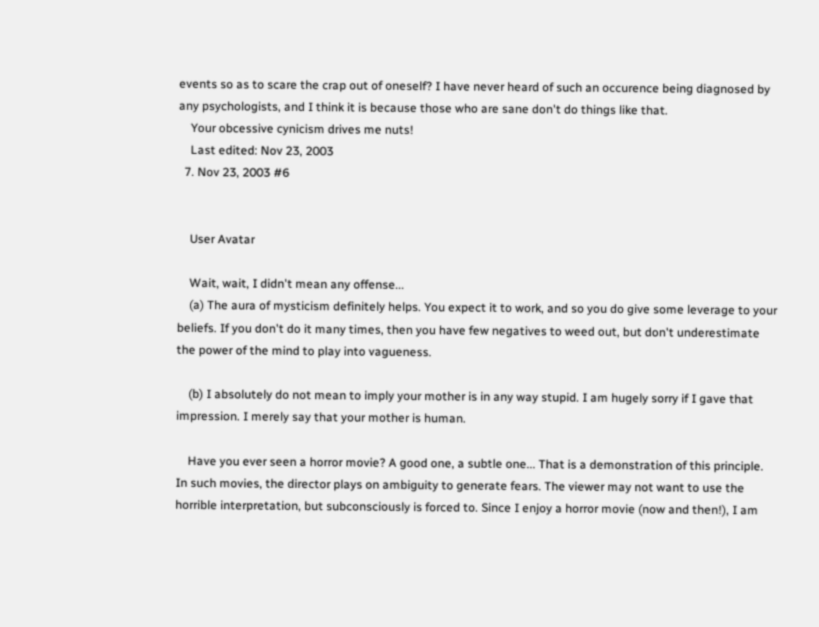events so as to scare the crap out of oneself? I have never heard of such an occurence being diagnosed by any psychologists, and I think it is because those who are sane don't do things like that.
    Your obcessive cynicism drives me nuts!
    Last edited: Nov 23, 2003
  7. Nov 23, 2003 #6


    User Avatar

    Wait, wait, I didn't mean any offense...
    (a) The aura of mysticism definitely helps. You expect it to work, and so you do give some leverage to your beliefs. If you don't do it many times, then you have few negatives to weed out, but don't underestimate the power of the mind to play into vagueness.

    (b) I absolutely do not mean to imply your mother is in any way stupid. I am hugely sorry if I gave that impression. I merely say that your mother is human.

    Have you ever seen a horror movie? A good one, a subtle one... That is a demonstration of this principle. In such movies, the director plays on ambiguity to generate fears. The viewer may not want to use the horrible interpretation, but subconsciously is forced to. Since I enjoy a horror movie (now and then!), I am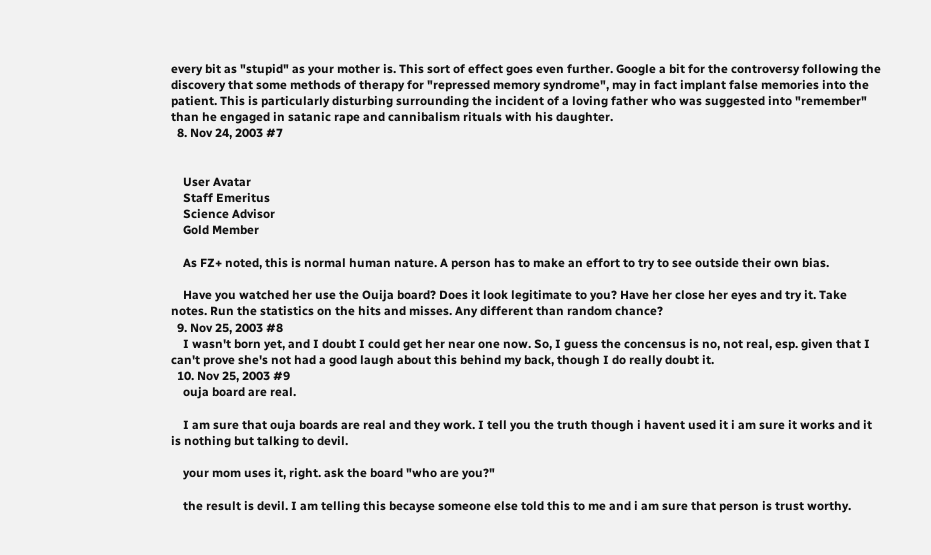every bit as "stupid" as your mother is. This sort of effect goes even further. Google a bit for the controversy following the discovery that some methods of therapy for "repressed memory syndrome", may in fact implant false memories into the patient. This is particularly disturbing surrounding the incident of a loving father who was suggested into "remember" than he engaged in satanic rape and cannibalism rituals with his daughter.
  8. Nov 24, 2003 #7


    User Avatar
    Staff Emeritus
    Science Advisor
    Gold Member

    As FZ+ noted, this is normal human nature. A person has to make an effort to try to see outside their own bias.

    Have you watched her use the Ouija board? Does it look legitimate to you? Have her close her eyes and try it. Take notes. Run the statistics on the hits and misses. Any different than random chance?
  9. Nov 25, 2003 #8
    I wasn't born yet, and I doubt I could get her near one now. So, I guess the concensus is no, not real, esp. given that I can't prove she's not had a good laugh about this behind my back, though I do really doubt it.
  10. Nov 25, 2003 #9
    ouja board are real.

    I am sure that ouja boards are real and they work. I tell you the truth though i havent used it i am sure it works and it is nothing but talking to devil.

    your mom uses it, right. ask the board "who are you?"

    the result is devil. I am telling this becayse someone else told this to me and i am sure that person is trust worthy.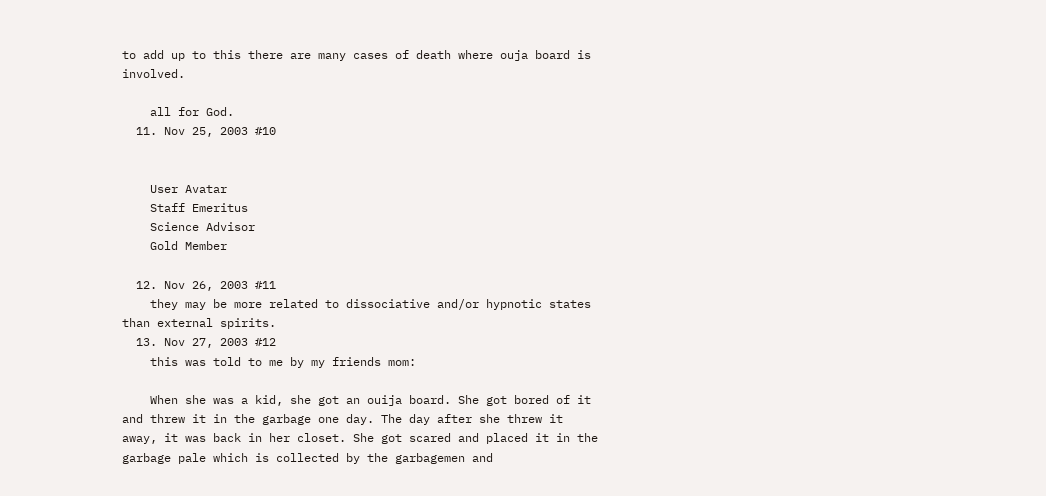to add up to this there are many cases of death where ouja board is involved.

    all for God.
  11. Nov 25, 2003 #10


    User Avatar
    Staff Emeritus
    Science Advisor
    Gold Member

  12. Nov 26, 2003 #11
    they may be more related to dissociative and/or hypnotic states than external spirits.
  13. Nov 27, 2003 #12
    this was told to me by my friends mom:

    When she was a kid, she got an ouija board. She got bored of it and threw it in the garbage one day. The day after she threw it away, it was back in her closet. She got scared and placed it in the garbage pale which is collected by the garbagemen and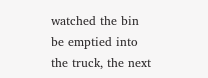watched the bin be emptied into the truck, the next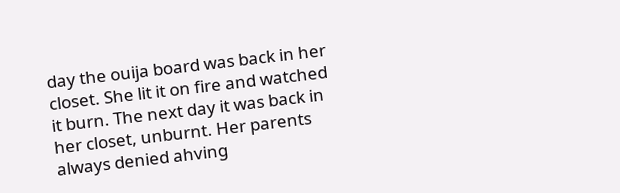day the ouija board was back in her closet. She lit it on fire and watched it burn. The next day it was back in her closet, unburnt. Her parents always denied ahving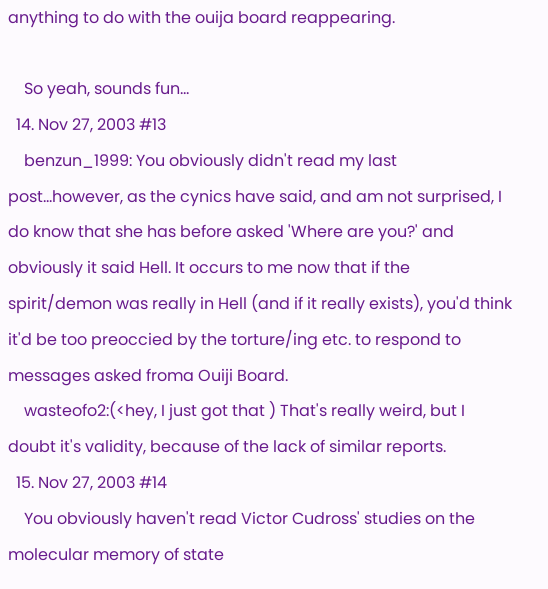anything to do with the ouija board reappearing.

    So yeah, sounds fun...
  14. Nov 27, 2003 #13
    benzun_1999: You obviously didn't read my last post...however, as the cynics have said, and am not surprised, I do know that she has before asked 'Where are you?' and obviously it said Hell. It occurs to me now that if the spirit/demon was really in Hell (and if it really exists), you'd think it'd be too preoccied by the torture/ing etc. to respond to messages asked froma Ouiji Board.
    wasteofo2:(<hey, I just got that ) That's really weird, but I doubt it's validity, because of the lack of similar reports.
  15. Nov 27, 2003 #14
    You obviously haven't read Victor Cudross' studies on the molecular memory of state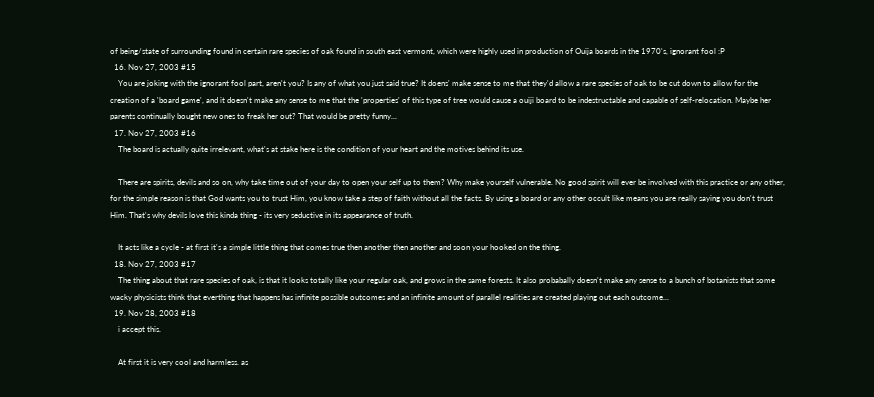of being/state of surrounding found in certain rare species of oak found in south east vermont, which were highly used in production of Ouija boards in the 1970's, ignorant fool :P
  16. Nov 27, 2003 #15
    You are joking with the ignorant fool part, aren't you? Is any of what you just said true? It doens' make sense to me that they'd allow a rare species of oak to be cut down to allow for the creation of a 'board game', and it doesn't make any sense to me that the 'properties' of this type of tree would cause a ouiji board to be indestructable and capable of self-relocation. Maybe her parents continually bought new ones to freak her out? That would be pretty funny...
  17. Nov 27, 2003 #16
    The board is actually quite irrelevant, what's at stake here is the condition of your heart and the motives behind its use.

    There are spirits, devils and so on, why take time out of your day to open your self up to them? Why make yourself vulnerable. No good spirit will ever be involved with this practice or any other, for the simple reason is that God wants you to trust Him, you know take a step of faith without all the facts. By using a board or any other occult like means you are really saying you don't trust Him. That's why devils love this kinda thing - its very seductive in its appearance of truth.

    It acts like a cycle - at first it's a simple little thing that comes true then another then another and soon your hooked on the thing.
  18. Nov 27, 2003 #17
    The thing about that rare species of oak, is that it looks totally like your regular oak, and grows in the same forests. It also probabally doesn't make any sense to a bunch of botanists that some wacky physicists think that everthing that happens has infinite possible outcomes and an infinite amount of parallel realities are created playing out each outcome...
  19. Nov 28, 2003 #18
    i accept this.

    At first it is very cool and harmless. as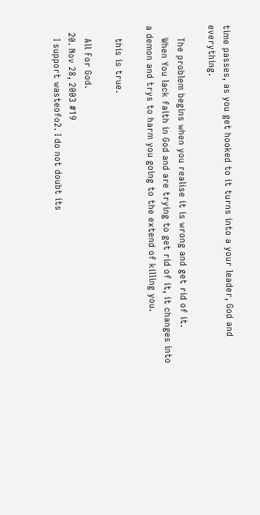time passes, as you get hooked to it turns into a your leader, God and everything.

    The problem begins when you realise it is wrong and get rid of it.
    When You lack faith in God and are trying to get rid of it, it changes into a demon and trys to harm you going to the extend of killing you.

    this is true.

    All For God.
  20. Nov 28, 2003 #19
    I support wasteofo2. I do not doubt its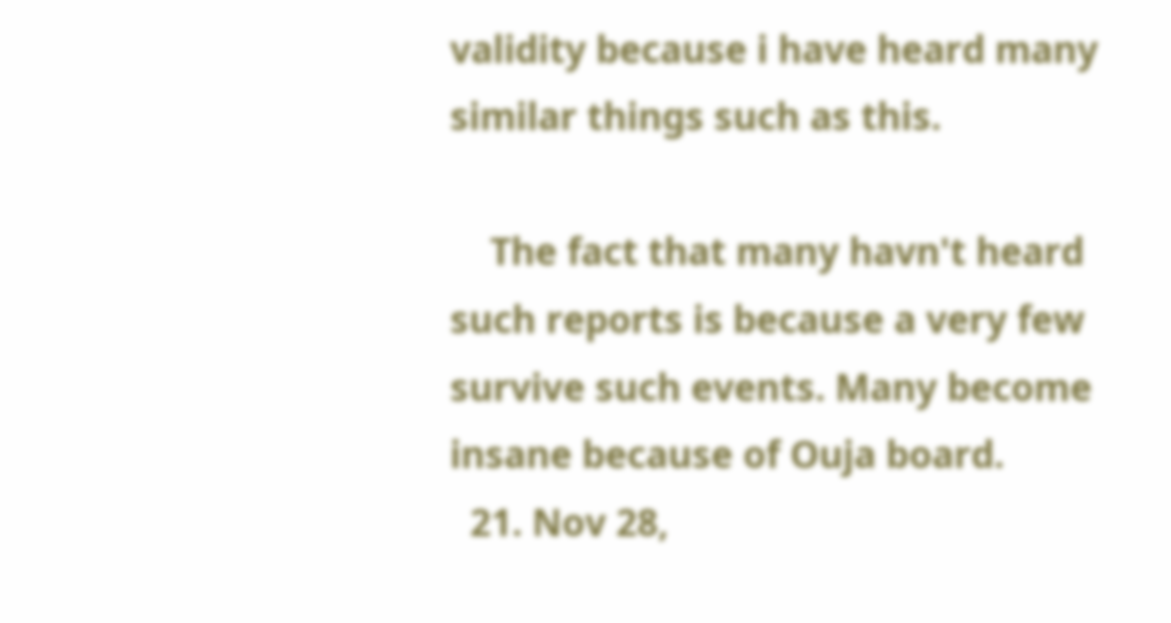validity because i have heard many similar things such as this.

    The fact that many havn't heard such reports is because a very few survive such events. Many become insane because of Ouja board.
  21. Nov 28,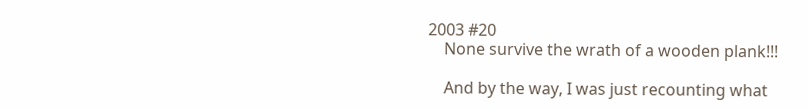2003 #20
    None survive the wrath of a wooden plank!!!

    And by the way, I was just recounting what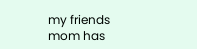my friends mom has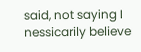said, not saying I nessicarily believe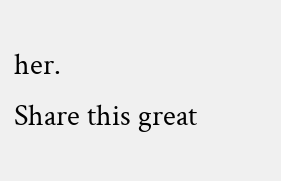her.
Share this great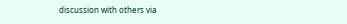discussion with others via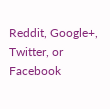Reddit, Google+, Twitter, or Facebook